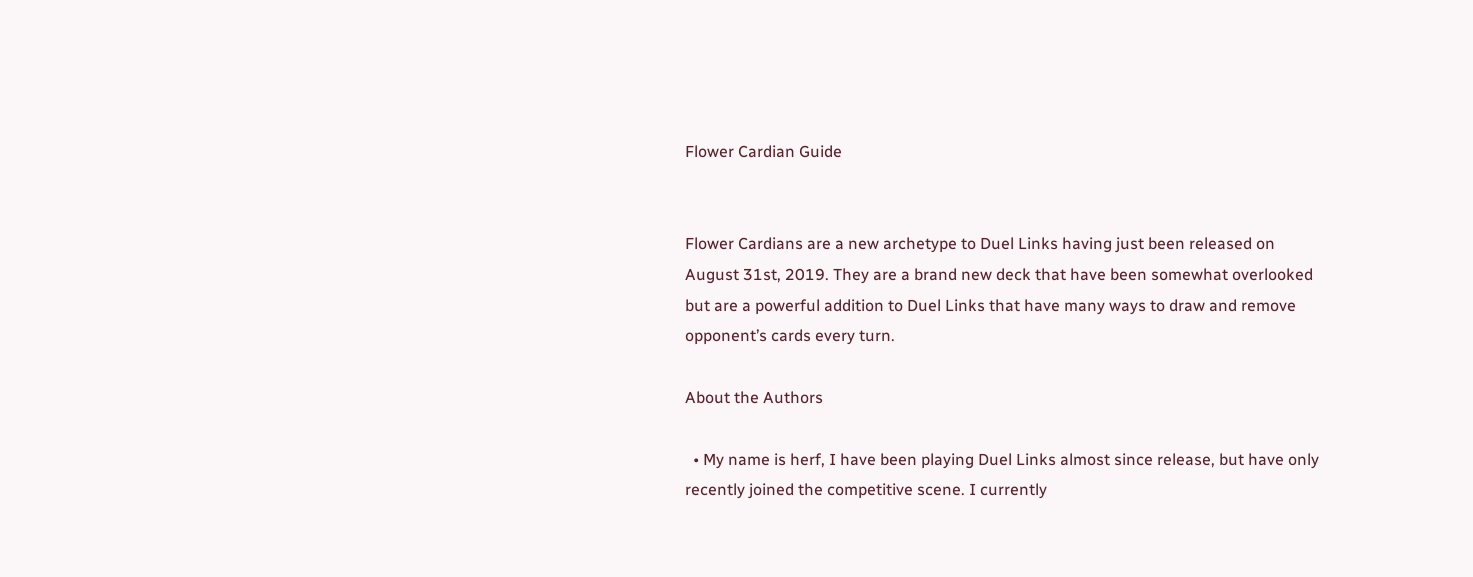Flower Cardian Guide


Flower Cardians are a new archetype to Duel Links having just been released on August 31st, 2019. They are a brand new deck that have been somewhat overlooked but are a powerful addition to Duel Links that have many ways to draw and remove opponent’s cards every turn.

About the Authors

  • My name is herf, I have been playing Duel Links almost since release, but have only recently joined the competitive scene. I currently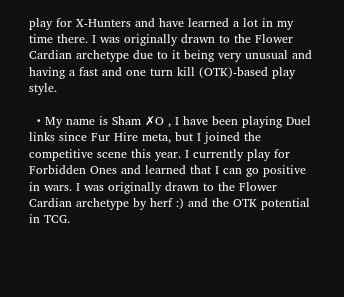play for X-Hunters and have learned a lot in my time there. I was originally drawn to the Flower Cardian archetype due to it being very unusual and having a fast and one turn kill (OTK)-based play style.

  • My name is Sham ✗O , I have been playing Duel links since Fur Hire meta, but I joined the competitive scene this year. I currently play for Forbidden Ones and learned that I can go positive in wars. I was originally drawn to the Flower Cardian archetype by herf :) and the OTK potential in TCG.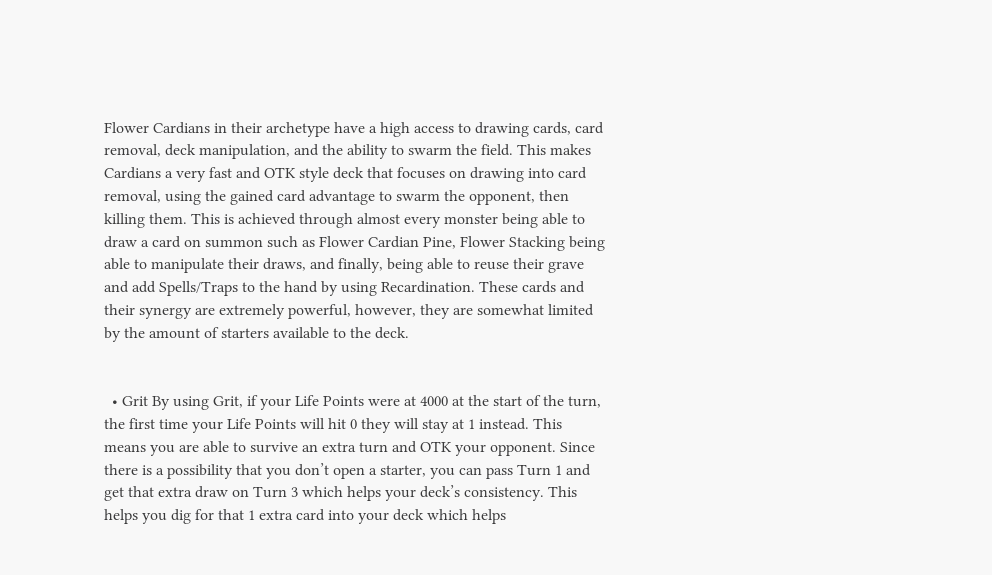Flower Cardians in their archetype have a high access to drawing cards, card removal, deck manipulation, and the ability to swarm the field. This makes Cardians a very fast and OTK style deck that focuses on drawing into card removal, using the gained card advantage to swarm the opponent, then killing them. This is achieved through almost every monster being able to draw a card on summon such as Flower Cardian Pine, Flower Stacking being able to manipulate their draws, and finally, being able to reuse their grave and add Spells/Traps to the hand by using Recardination. These cards and their synergy are extremely powerful, however, they are somewhat limited by the amount of starters available to the deck.


  • Grit By using Grit, if your Life Points were at 4000 at the start of the turn, the first time your Life Points will hit 0 they will stay at 1 instead. This means you are able to survive an extra turn and OTK your opponent. Since there is a possibility that you don’t open a starter, you can pass Turn 1 and get that extra draw on Turn 3 which helps your deck’s consistency. This helps you dig for that 1 extra card into your deck which helps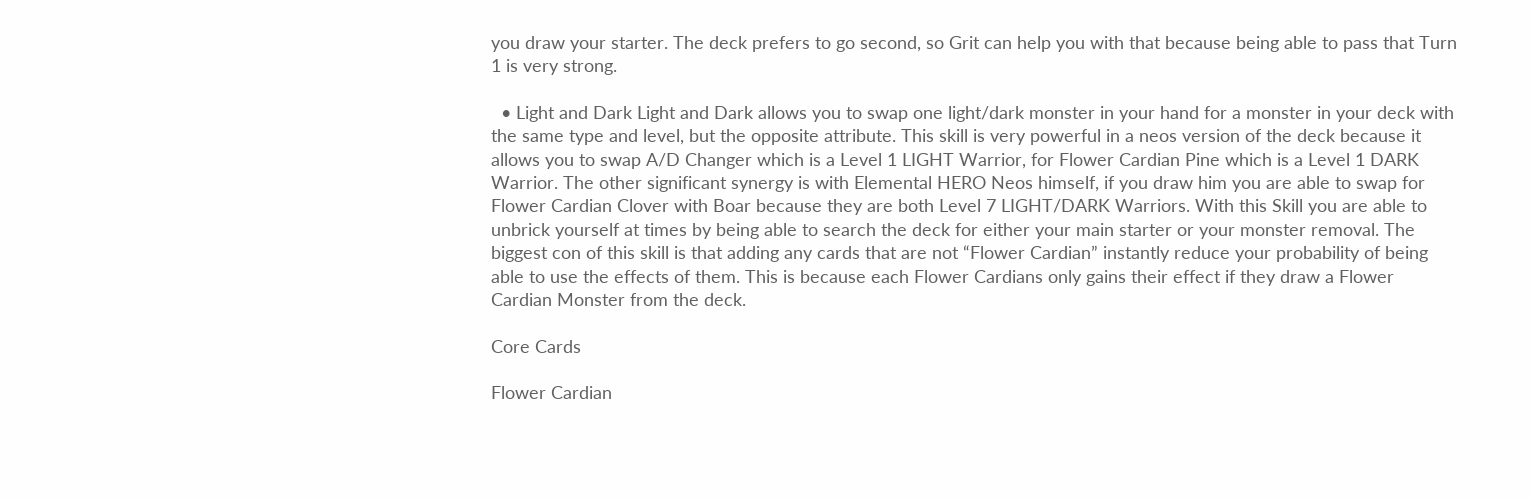you draw your starter. The deck prefers to go second, so Grit can help you with that because being able to pass that Turn 1 is very strong.

  • Light and Dark Light and Dark allows you to swap one light/dark monster in your hand for a monster in your deck with the same type and level, but the opposite attribute. This skill is very powerful in a neos version of the deck because it allows you to swap A/D Changer which is a Level 1 LIGHT Warrior, for Flower Cardian Pine which is a Level 1 DARK Warrior. The other significant synergy is with Elemental HERO Neos himself, if you draw him you are able to swap for Flower Cardian Clover with Boar because they are both Level 7 LIGHT/DARK Warriors. With this Skill you are able to unbrick yourself at times by being able to search the deck for either your main starter or your monster removal. The biggest con of this skill is that adding any cards that are not “Flower Cardian” instantly reduce your probability of being able to use the effects of them. This is because each Flower Cardians only gains their effect if they draw a Flower Cardian Monster from the deck.

Core Cards

Flower Cardian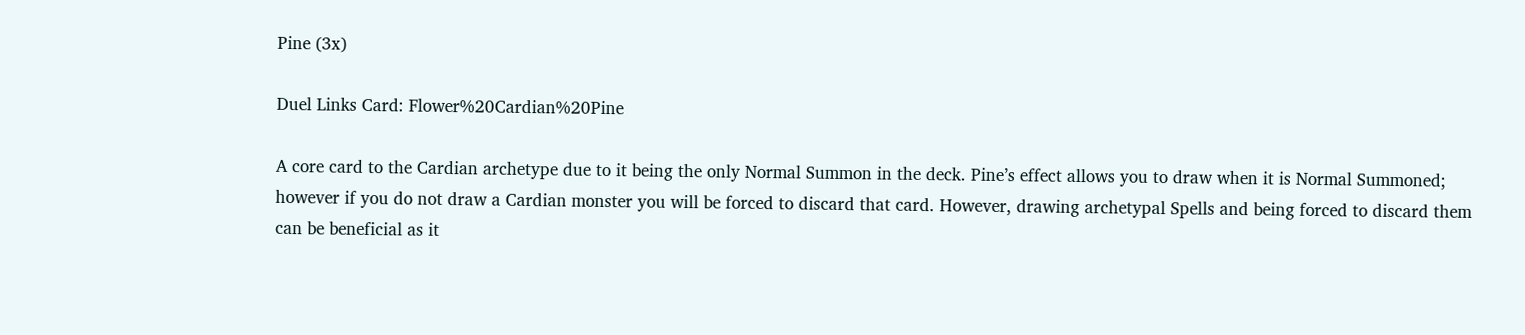Pine (3x)

Duel Links Card: Flower%20Cardian%20Pine

A core card to the Cardian archetype due to it being the only Normal Summon in the deck. Pine’s effect allows you to draw when it is Normal Summoned; however if you do not draw a Cardian monster you will be forced to discard that card. However, drawing archetypal Spells and being forced to discard them can be beneficial as it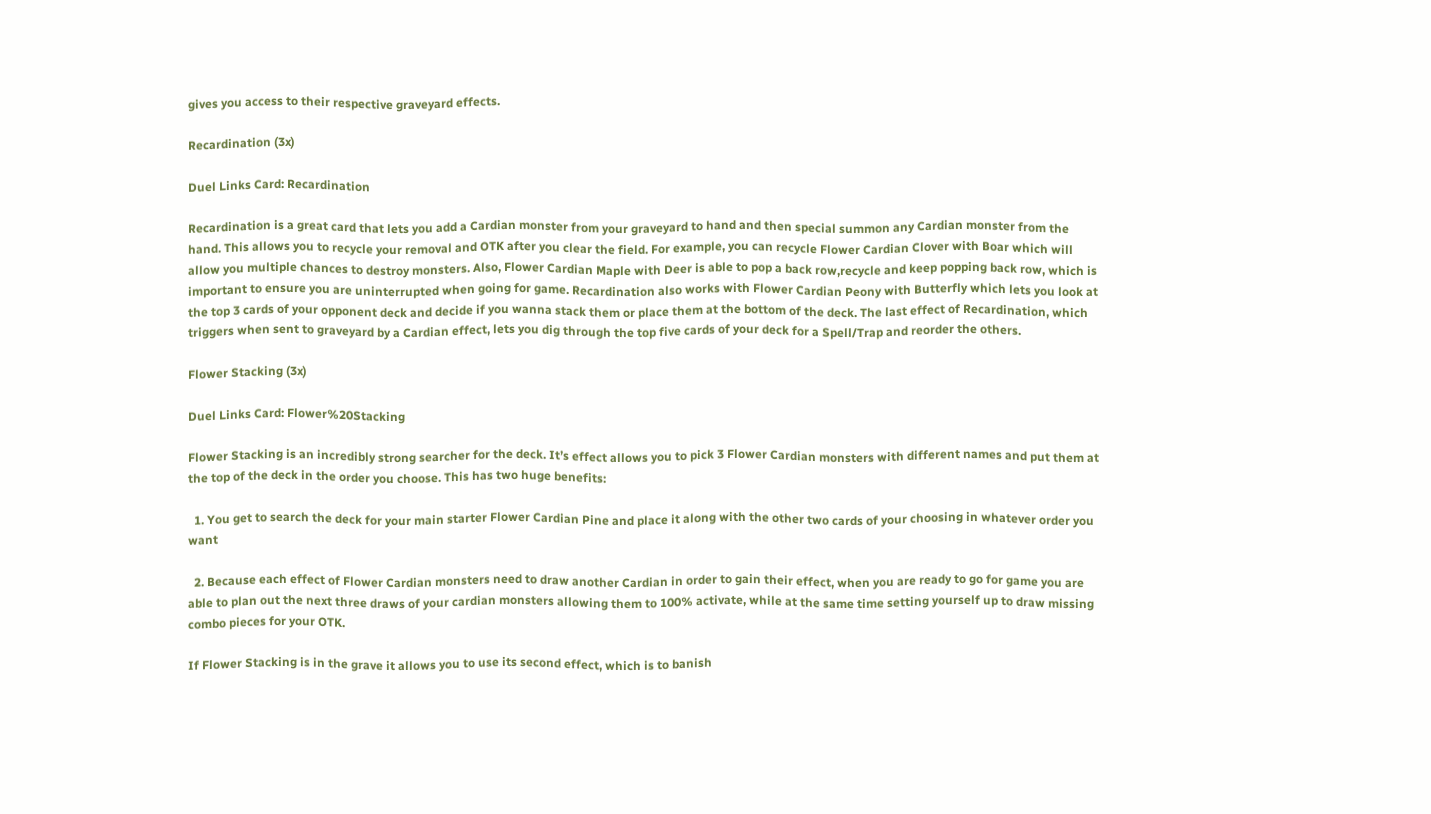gives you access to their respective graveyard effects.

Recardination (3x)

Duel Links Card: Recardination

Recardination is a great card that lets you add a Cardian monster from your graveyard to hand and then special summon any Cardian monster from the hand. This allows you to recycle your removal and OTK after you clear the field. For example, you can recycle Flower Cardian Clover with Boar which will allow you multiple chances to destroy monsters. Also, Flower Cardian Maple with Deer is able to pop a back row,recycle and keep popping back row, which is important to ensure you are uninterrupted when going for game. Recardination also works with Flower Cardian Peony with Butterfly which lets you look at the top 3 cards of your opponent deck and decide if you wanna stack them or place them at the bottom of the deck. The last effect of Recardination, which triggers when sent to graveyard by a Cardian effect, lets you dig through the top five cards of your deck for a Spell/Trap and reorder the others.

Flower Stacking (3x)

Duel Links Card: Flower%20Stacking

Flower Stacking is an incredibly strong searcher for the deck. It’s effect allows you to pick 3 Flower Cardian monsters with different names and put them at the top of the deck in the order you choose. This has two huge benefits:

  1. You get to search the deck for your main starter Flower Cardian Pine and place it along with the other two cards of your choosing in whatever order you want

  2. Because each effect of Flower Cardian monsters need to draw another Cardian in order to gain their effect, when you are ready to go for game you are able to plan out the next three draws of your cardian monsters allowing them to 100% activate, while at the same time setting yourself up to draw missing combo pieces for your OTK.

If Flower Stacking is in the grave it allows you to use its second effect, which is to banish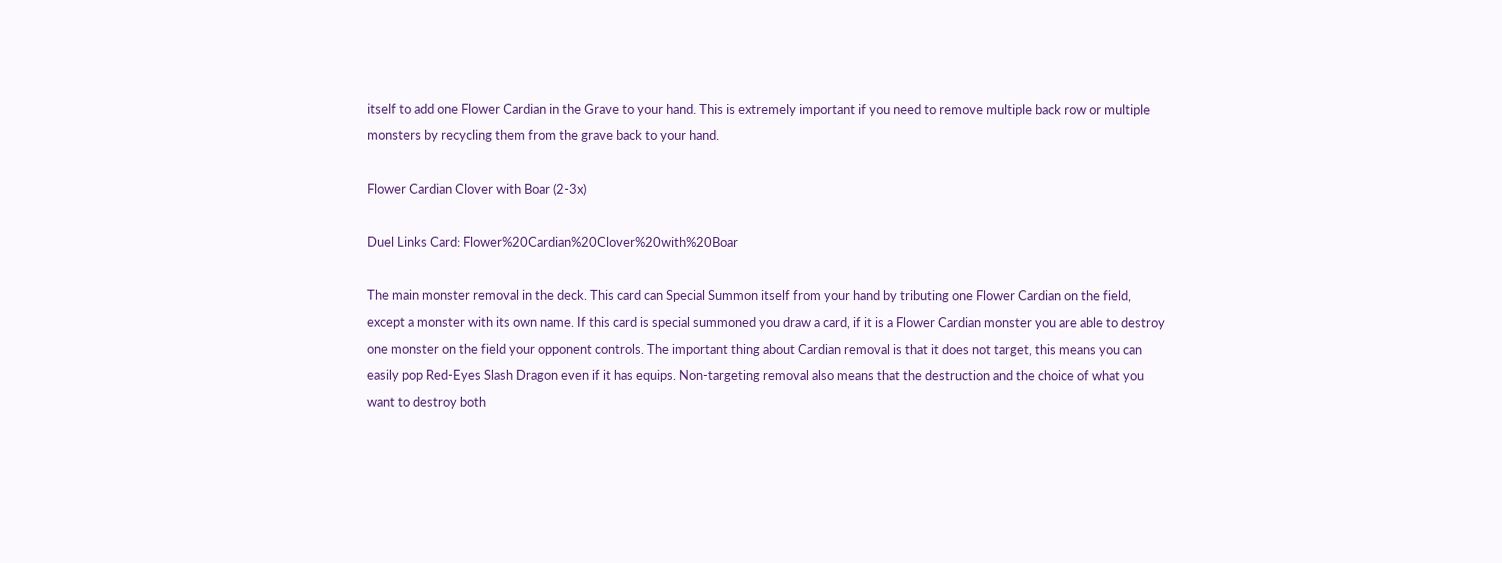itself to add one Flower Cardian in the Grave to your hand. This is extremely important if you need to remove multiple back row or multiple monsters by recycling them from the grave back to your hand.

Flower Cardian Clover with Boar (2-3x)

Duel Links Card: Flower%20Cardian%20Clover%20with%20Boar

The main monster removal in the deck. This card can Special Summon itself from your hand by tributing one Flower Cardian on the field, except a monster with its own name. If this card is special summoned you draw a card, if it is a Flower Cardian monster you are able to destroy one monster on the field your opponent controls. The important thing about Cardian removal is that it does not target, this means you can easily pop Red-Eyes Slash Dragon even if it has equips. Non-targeting removal also means that the destruction and the choice of what you want to destroy both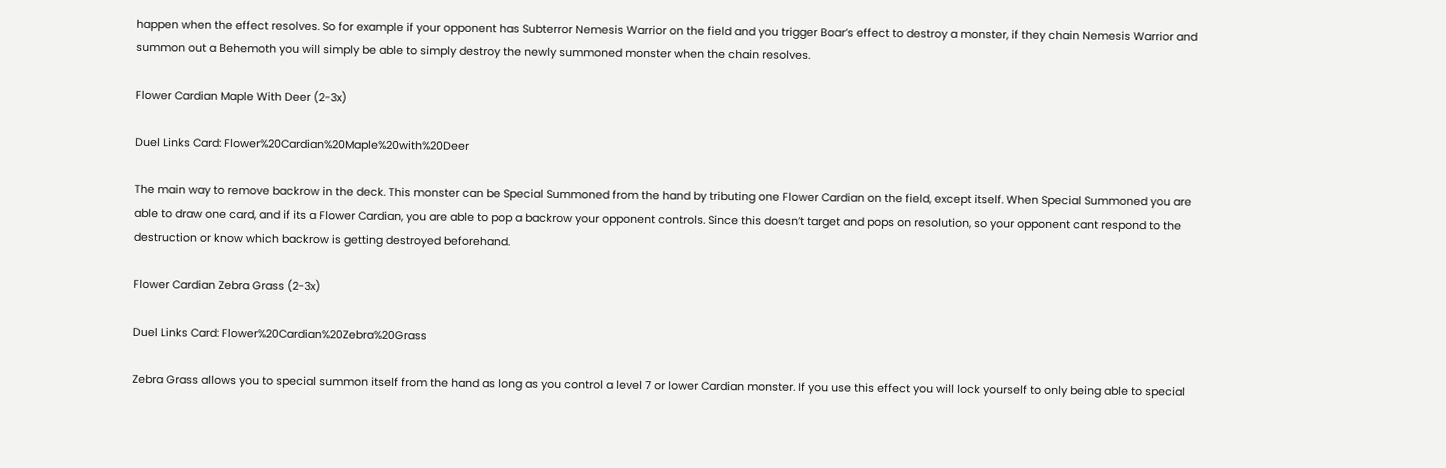happen when the effect resolves. So for example if your opponent has Subterror Nemesis Warrior on the field and you trigger Boar’s effect to destroy a monster, if they chain Nemesis Warrior and summon out a Behemoth you will simply be able to simply destroy the newly summoned monster when the chain resolves.

Flower Cardian Maple With Deer (2-3x)

Duel Links Card: Flower%20Cardian%20Maple%20with%20Deer

The main way to remove backrow in the deck. This monster can be Special Summoned from the hand by tributing one Flower Cardian on the field, except itself. When Special Summoned you are able to draw one card, and if its a Flower Cardian, you are able to pop a backrow your opponent controls. Since this doesn’t target and pops on resolution, so your opponent cant respond to the destruction or know which backrow is getting destroyed beforehand.

Flower Cardian Zebra Grass (2-3x)

Duel Links Card: Flower%20Cardian%20Zebra%20Grass

Zebra Grass allows you to special summon itself from the hand as long as you control a level 7 or lower Cardian monster. If you use this effect you will lock yourself to only being able to special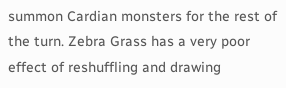summon Cardian monsters for the rest of the turn. Zebra Grass has a very poor effect of reshuffling and drawing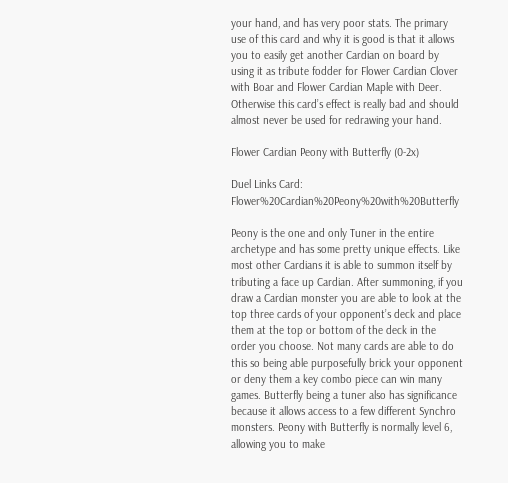your hand, and has very poor stats. The primary use of this card and why it is good is that it allows you to easily get another Cardian on board by using it as tribute fodder for Flower Cardian Clover with Boar and Flower Cardian Maple with Deer. Otherwise this card’s effect is really bad and should almost never be used for redrawing your hand.

Flower Cardian Peony with Butterfly (0-2x)

Duel Links Card: Flower%20Cardian%20Peony%20with%20Butterfly

Peony is the one and only Tuner in the entire archetype and has some pretty unique effects. Like most other Cardians it is able to summon itself by tributing a face up Cardian. After summoning, if you draw a Cardian monster you are able to look at the top three cards of your opponent’s deck and place them at the top or bottom of the deck in the order you choose. Not many cards are able to do this so being able purposefully brick your opponent or deny them a key combo piece can win many games. Butterfly being a tuner also has significance because it allows access to a few different Synchro monsters. Peony with Butterfly is normally level 6, allowing you to make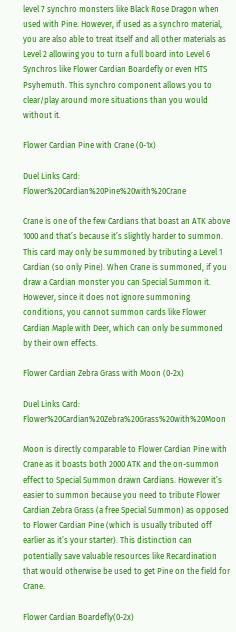level 7 synchro monsters like Black Rose Dragon when used with Pine. However, if used as a synchro material, you are also able to treat itself and all other materials as Level 2 allowing you to turn a full board into Level 6 Synchros like Flower Cardian Boardefly or even HTS Psyhemuth. This synchro component allows you to clear/play around more situations than you would without it.

Flower Cardian Pine with Crane (0-1x)

Duel Links Card: Flower%20Cardian%20Pine%20with%20Crane

Crane is one of the few Cardians that boast an ATK above 1000 and that’s because it’s slightly harder to summon. This card may only be summoned by tributing a Level 1 Cardian (so only Pine). When Crane is summoned, if you draw a Cardian monster you can Special Summon it. However, since it does not ignore summoning conditions, you cannot summon cards like Flower Cardian Maple with Deer, which can only be summoned by their own effects.

Flower Cardian Zebra Grass with Moon (0-2x)

Duel Links Card: Flower%20Cardian%20Zebra%20Grass%20with%20Moon

Moon is directly comparable to Flower Cardian Pine with Crane as it boasts both 2000 ATK and the on-summon effect to Special Summon drawn Cardians. However it’s easier to summon because you need to tribute Flower Cardian Zebra Grass (a free Special Summon) as opposed to Flower Cardian Pine (which is usually tributed off earlier as it’s your starter). This distinction can potentially save valuable resources like Recardination that would otherwise be used to get Pine on the field for Crane.

Flower Cardian Boardefly(0-2x)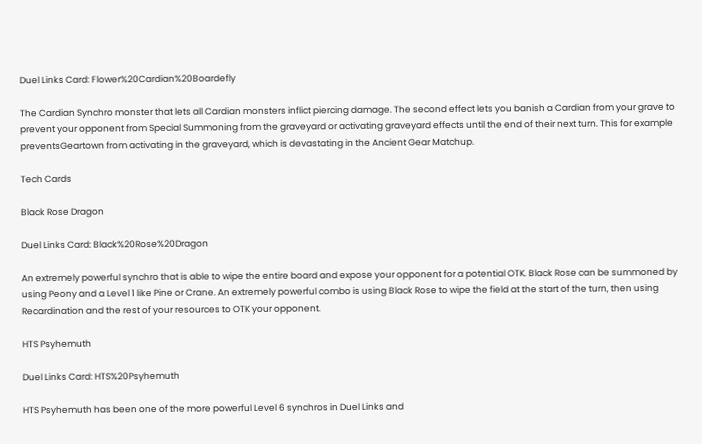Duel Links Card: Flower%20Cardian%20Boardefly

The Cardian Synchro monster that lets all Cardian monsters inflict piercing damage. The second effect lets you banish a Cardian from your grave to prevent your opponent from Special Summoning from the graveyard or activating graveyard effects until the end of their next turn. This for example preventsGeartown from activating in the graveyard, which is devastating in the Ancient Gear Matchup.

Tech Cards

Black Rose Dragon

Duel Links Card: Black%20Rose%20Dragon

An extremely powerful synchro that is able to wipe the entire board and expose your opponent for a potential OTK. Black Rose can be summoned by using Peony and a Level 1 like Pine or Crane. An extremely powerful combo is using Black Rose to wipe the field at the start of the turn, then using Recardination and the rest of your resources to OTK your opponent.

HTS Psyhemuth

Duel Links Card: HTS%20Psyhemuth

HTS Psyhemuth has been one of the more powerful Level 6 synchros in Duel Links and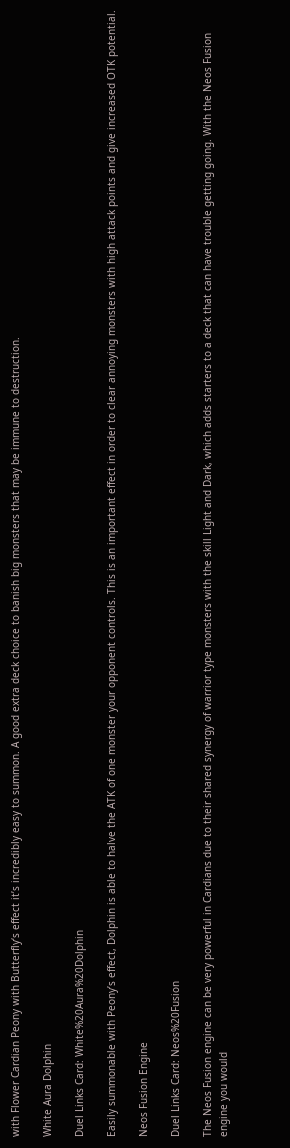with Flower Cardian Peony with Butterfly‘s effect it’s incredibly easy to summon. A good extra deck choice to banish big monsters that may be immune to destruction.

White Aura Dolphin

Duel Links Card: White%20Aura%20Dolphin

Easily summonable with Peony’s effect, Dolphin is able to halve the ATK of one monster your opponent controls. This is an important effect in order to clear annoying monsters with high attack points and give increased OTK potential.

Neos Fusion Engine

Duel Links Card: Neos%20Fusion

The Neos Fusion engine can be very powerful in Cardians due to their shared synergy of warrior type monsters with the skill Light and Dark, which adds starters to a deck that can have trouble getting going. With the Neos Fusion engine you would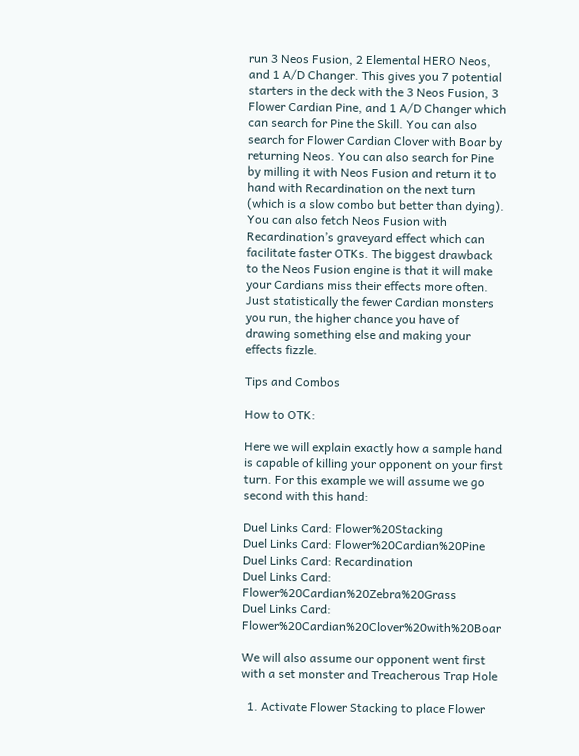run 3 Neos Fusion, 2 Elemental HERO Neos, and 1 A/D Changer. This gives you 7 potential starters in the deck with the 3 Neos Fusion, 3 Flower Cardian Pine, and 1 A/D Changer which can search for Pine the Skill. You can also search for Flower Cardian Clover with Boar by returning Neos. You can also search for Pine by milling it with Neos Fusion and return it to hand with Recardination on the next turn (which is a slow combo but better than dying). You can also fetch Neos Fusion with Recardination’s graveyard effect which can facilitate faster OTKs. The biggest drawback to the Neos Fusion engine is that it will make your Cardians miss their effects more often. Just statistically the fewer Cardian monsters you run, the higher chance you have of drawing something else and making your effects fizzle.

Tips and Combos

How to OTK:

Here we will explain exactly how a sample hand is capable of killing your opponent on your first turn. For this example we will assume we go second with this hand:

Duel Links Card: Flower%20Stacking
Duel Links Card: Flower%20Cardian%20Pine
Duel Links Card: Recardination
Duel Links Card: Flower%20Cardian%20Zebra%20Grass
Duel Links Card: Flower%20Cardian%20Clover%20with%20Boar

We will also assume our opponent went first with a set monster and Treacherous Trap Hole

  1. Activate Flower Stacking to place Flower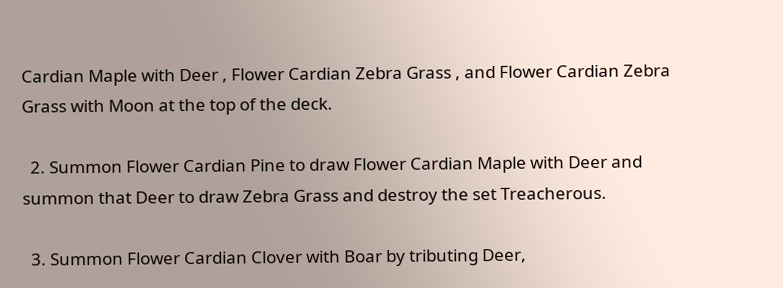Cardian Maple with Deer , Flower Cardian Zebra Grass , and Flower Cardian Zebra Grass with Moon at the top of the deck.

  2. Summon Flower Cardian Pine to draw Flower Cardian Maple with Deer and summon that Deer to draw Zebra Grass and destroy the set Treacherous.

  3. Summon Flower Cardian Clover with Boar by tributing Deer,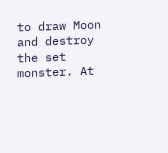to draw Moon and destroy the set monster. At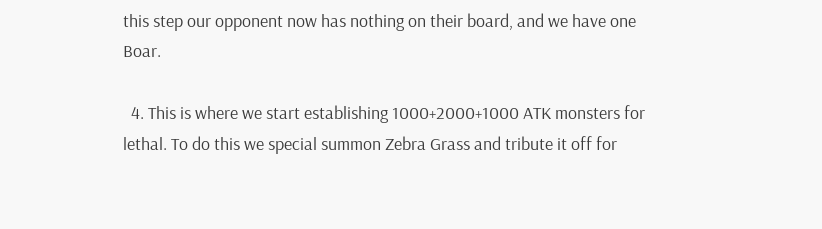this step our opponent now has nothing on their board, and we have one Boar.

  4. This is where we start establishing 1000+2000+1000 ATK monsters for lethal. To do this we special summon Zebra Grass and tribute it off for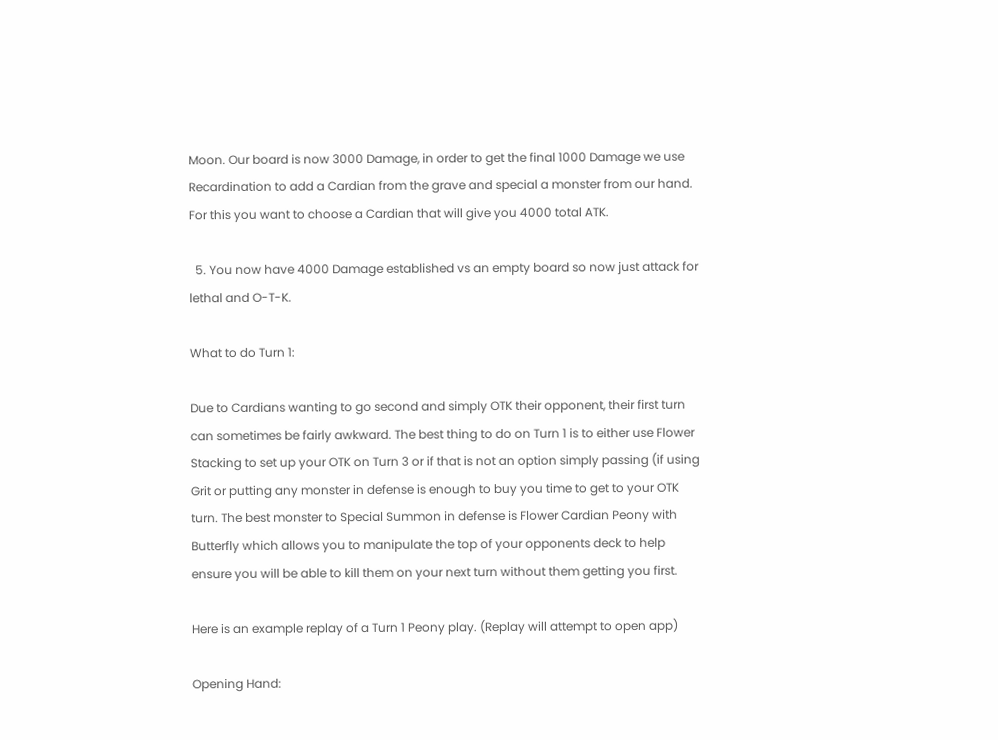Moon. Our board is now 3000 Damage, in order to get the final 1000 Damage we use Recardination to add a Cardian from the grave and special a monster from our hand. For this you want to choose a Cardian that will give you 4000 total ATK.

  5. You now have 4000 Damage established vs an empty board so now just attack for lethal and O-T-K.

What to do Turn 1:

Due to Cardians wanting to go second and simply OTK their opponent, their first turn can sometimes be fairly awkward. The best thing to do on Turn 1 is to either use Flower Stacking to set up your OTK on Turn 3 or if that is not an option simply passing (if using Grit or putting any monster in defense is enough to buy you time to get to your OTK turn. The best monster to Special Summon in defense is Flower Cardian Peony with Butterfly which allows you to manipulate the top of your opponents deck to help ensure you will be able to kill them on your next turn without them getting you first.

Here is an example replay of a Turn 1 Peony play. (Replay will attempt to open app)

Opening Hand: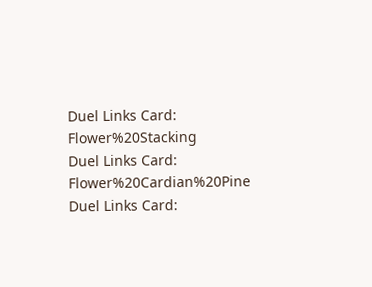Duel Links Card: Flower%20Stacking
Duel Links Card: Flower%20Cardian%20Pine
Duel Links Card: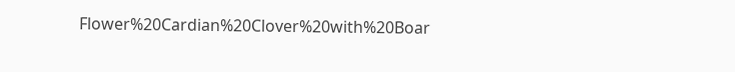Flower%20Cardian%20Clover%20with%20Boar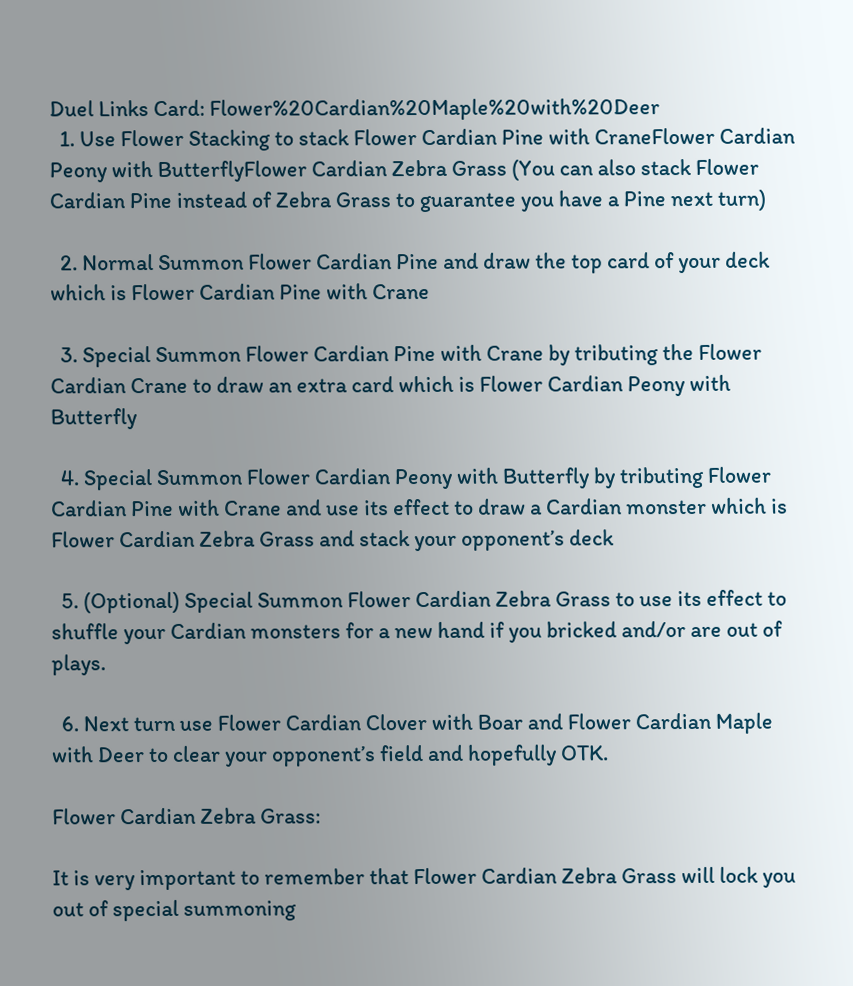Duel Links Card: Flower%20Cardian%20Maple%20with%20Deer
  1. Use Flower Stacking to stack Flower Cardian Pine with CraneFlower Cardian Peony with ButterflyFlower Cardian Zebra Grass (You can also stack Flower Cardian Pine instead of Zebra Grass to guarantee you have a Pine next turn)

  2. Normal Summon Flower Cardian Pine and draw the top card of your deck which is Flower Cardian Pine with Crane

  3. Special Summon Flower Cardian Pine with Crane by tributing the Flower Cardian Crane to draw an extra card which is Flower Cardian Peony with Butterfly

  4. Special Summon Flower Cardian Peony with Butterfly by tributing Flower Cardian Pine with Crane and use its effect to draw a Cardian monster which is Flower Cardian Zebra Grass and stack your opponent’s deck

  5. (Optional) Special Summon Flower Cardian Zebra Grass to use its effect to shuffle your Cardian monsters for a new hand if you bricked and/or are out of plays.

  6. Next turn use Flower Cardian Clover with Boar and Flower Cardian Maple with Deer to clear your opponent’s field and hopefully OTK.

Flower Cardian Zebra Grass:

It is very important to remember that Flower Cardian Zebra Grass will lock you out of special summoning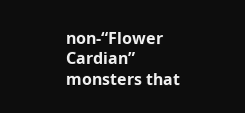non-“Flower Cardian” monsters that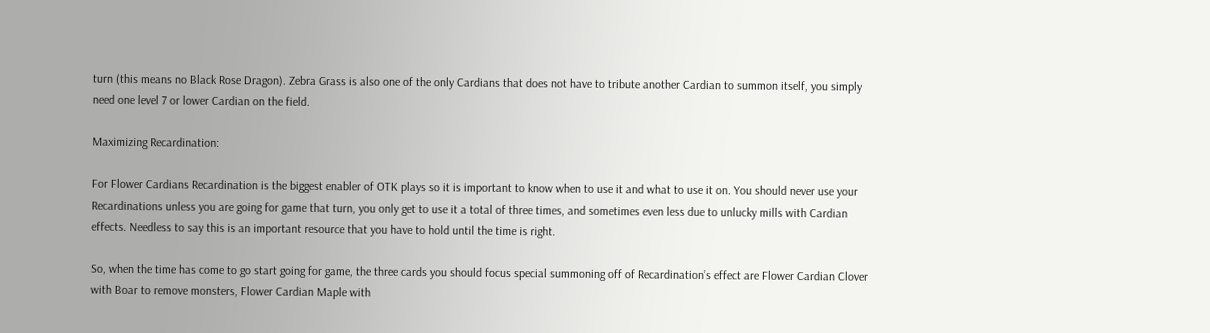turn (this means no Black Rose Dragon). Zebra Grass is also one of the only Cardians that does not have to tribute another Cardian to summon itself, you simply need one level 7 or lower Cardian on the field.

Maximizing Recardination:

For Flower Cardians Recardination is the biggest enabler of OTK plays so it is important to know when to use it and what to use it on. You should never use your Recardinations unless you are going for game that turn, you only get to use it a total of three times, and sometimes even less due to unlucky mills with Cardian effects. Needless to say this is an important resource that you have to hold until the time is right.

So, when the time has come to go start going for game, the three cards you should focus special summoning off of Recardination’s effect are Flower Cardian Clover with Boar to remove monsters, Flower Cardian Maple with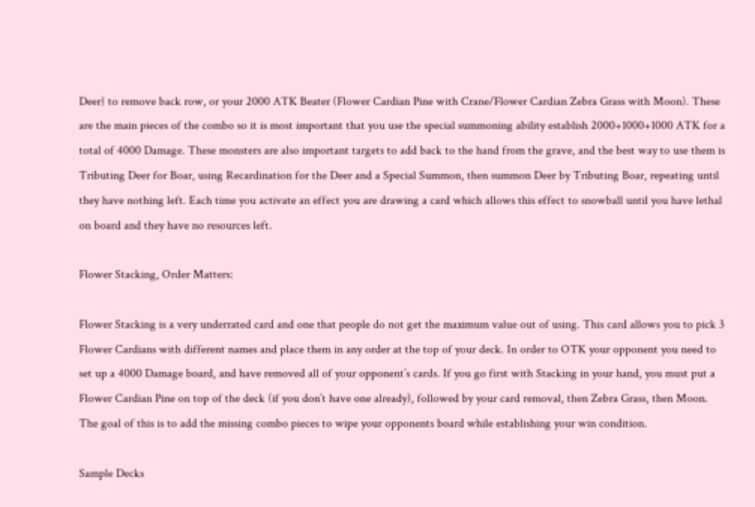Deer} to remove back row, or your 2000 ATK Beater (Flower Cardian Pine with Crane/Flower Cardian Zebra Grass with Moon). These are the main pieces of the combo so it is most important that you use the special summoning ability establish 2000+1000+1000 ATK for a total of 4000 Damage. These monsters are also important targets to add back to the hand from the grave, and the best way to use them is Tributing Deer for Boar, using Recardination for the Deer and a Special Summon, then summon Deer by Tributing Boar, repeating until they have nothing left. Each time you activate an effect you are drawing a card which allows this effect to snowball until you have lethal on board and they have no resources left.

Flower Stacking, Order Matters:

Flower Stacking is a very underrated card and one that people do not get the maximum value out of using. This card allows you to pick 3 Flower Cardians with different names and place them in any order at the top of your deck. In order to OTK your opponent you need to set up a 4000 Damage board, and have removed all of your opponent’s cards. If you go first with Stacking in your hand, you must put a Flower Cardian Pine on top of the deck (if you don’t have one already), followed by your card removal, then Zebra Grass, then Moon. The goal of this is to add the missing combo pieces to wipe your opponents board while establishing your win condition.

Sample Decks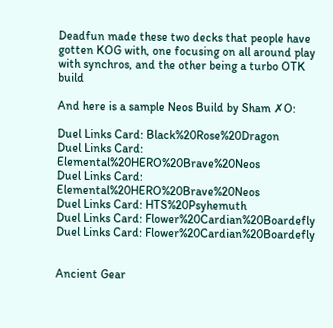Deadfun made these two decks that people have gotten KOG with, one focusing on all around play with synchros, and the other being a turbo OTK build

And here is a sample Neos Build by Sham ✗O:

Duel Links Card: Black%20Rose%20Dragon
Duel Links Card: Elemental%20HERO%20Brave%20Neos
Duel Links Card: Elemental%20HERO%20Brave%20Neos
Duel Links Card: HTS%20Psyhemuth
Duel Links Card: Flower%20Cardian%20Boardefly
Duel Links Card: Flower%20Cardian%20Boardefly


Ancient Gear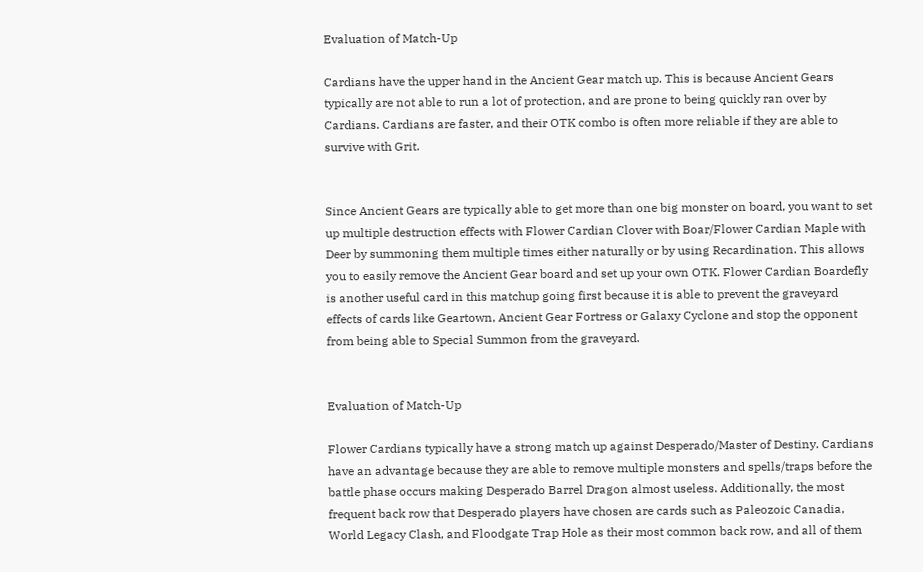Evaluation of Match-Up

Cardians have the upper hand in the Ancient Gear match up. This is because Ancient Gears typically are not able to run a lot of protection, and are prone to being quickly ran over by Cardians. Cardians are faster, and their OTK combo is often more reliable if they are able to survive with Grit.


Since Ancient Gears are typically able to get more than one big monster on board, you want to set up multiple destruction effects with Flower Cardian Clover with Boar/Flower Cardian Maple with Deer by summoning them multiple times either naturally or by using Recardination. This allows you to easily remove the Ancient Gear board and set up your own OTK. Flower Cardian Boardefly is another useful card in this matchup going first because it is able to prevent the graveyard effects of cards like Geartown, Ancient Gear Fortress or Galaxy Cyclone and stop the opponent from being able to Special Summon from the graveyard.


Evaluation of Match-Up

Flower Cardians typically have a strong match up against Desperado/Master of Destiny. Cardians have an advantage because they are able to remove multiple monsters and spells/traps before the battle phase occurs making Desperado Barrel Dragon almost useless. Additionally, the most frequent back row that Desperado players have chosen are cards such as Paleozoic Canadia, World Legacy Clash, and Floodgate Trap Hole as their most common back row, and all of them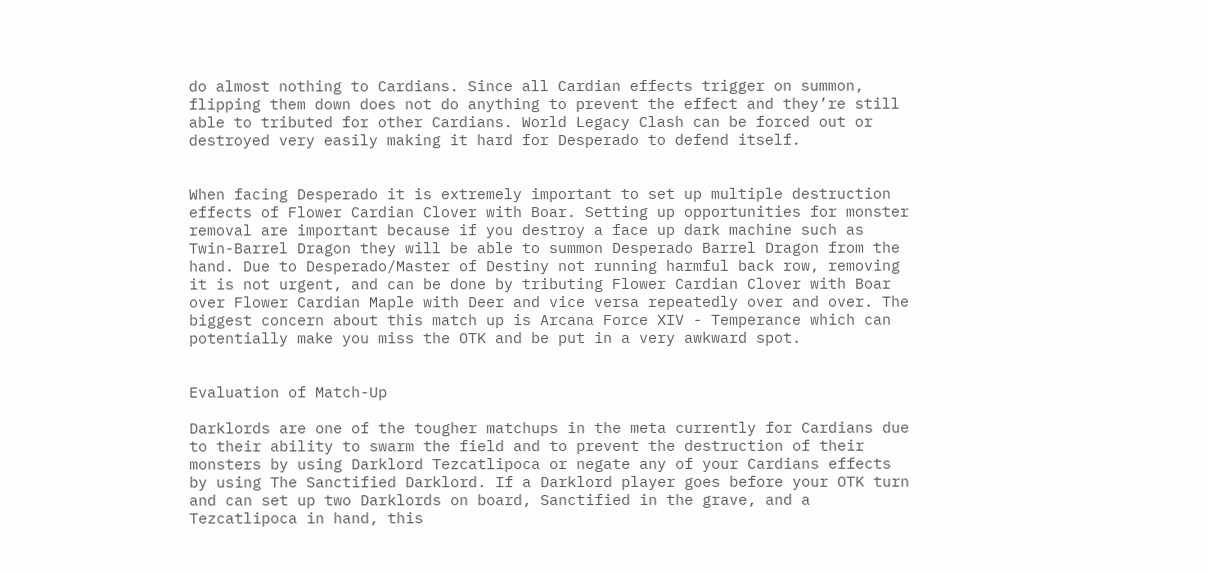do almost nothing to Cardians. Since all Cardian effects trigger on summon, flipping them down does not do anything to prevent the effect and they’re still able to tributed for other Cardians. World Legacy Clash can be forced out or destroyed very easily making it hard for Desperado to defend itself.


When facing Desperado it is extremely important to set up multiple destruction effects of Flower Cardian Clover with Boar. Setting up opportunities for monster removal are important because if you destroy a face up dark machine such as Twin-Barrel Dragon they will be able to summon Desperado Barrel Dragon from the hand. Due to Desperado/Master of Destiny not running harmful back row, removing it is not urgent, and can be done by tributing Flower Cardian Clover with Boar over Flower Cardian Maple with Deer and vice versa repeatedly over and over. The biggest concern about this match up is Arcana Force XIV - Temperance which can potentially make you miss the OTK and be put in a very awkward spot.


Evaluation of Match-Up

Darklords are one of the tougher matchups in the meta currently for Cardians due to their ability to swarm the field and to prevent the destruction of their monsters by using Darklord Tezcatlipoca or negate any of your Cardians effects by using The Sanctified Darklord. If a Darklord player goes before your OTK turn and can set up two Darklords on board, Sanctified in the grave, and a Tezcatlipoca in hand, this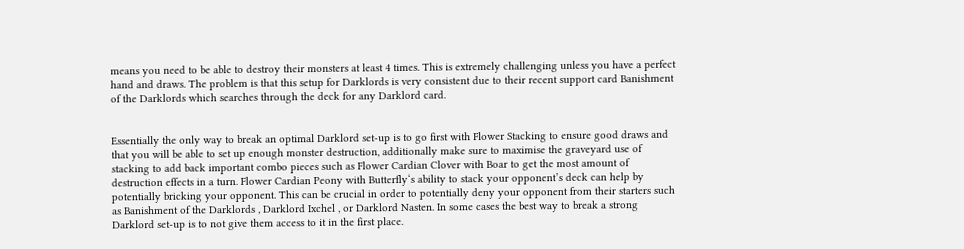means you need to be able to destroy their monsters at least 4 times. This is extremely challenging unless you have a perfect hand and draws. The problem is that this setup for Darklords is very consistent due to their recent support card Banishment of the Darklords which searches through the deck for any Darklord card.


Essentially the only way to break an optimal Darklord set-up is to go first with Flower Stacking to ensure good draws and that you will be able to set up enough monster destruction, additionally make sure to maximise the graveyard use of stacking to add back important combo pieces such as Flower Cardian Clover with Boar to get the most amount of destruction effects in a turn. Flower Cardian Peony with Butterfly‘s ability to stack your opponent’s deck can help by potentially bricking your opponent. This can be crucial in order to potentially deny your opponent from their starters such as Banishment of the Darklords , Darklord Ixchel , or Darklord Nasten. In some cases the best way to break a strong Darklord set-up is to not give them access to it in the first place.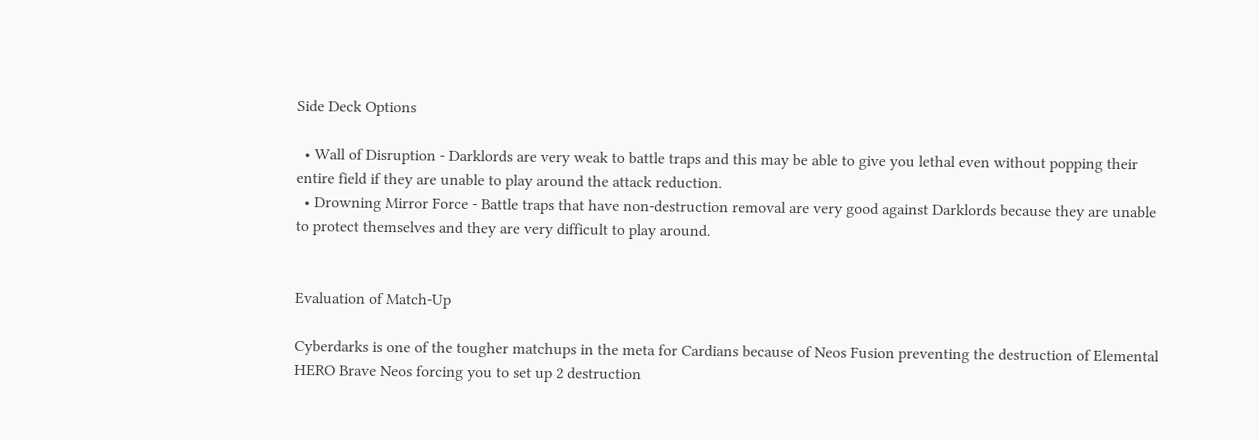Side Deck Options

  • Wall of Disruption - Darklords are very weak to battle traps and this may be able to give you lethal even without popping their entire field if they are unable to play around the attack reduction.
  • Drowning Mirror Force - Battle traps that have non-destruction removal are very good against Darklords because they are unable to protect themselves and they are very difficult to play around.


Evaluation of Match-Up

Cyberdarks is one of the tougher matchups in the meta for Cardians because of Neos Fusion preventing the destruction of Elemental HERO Brave Neos forcing you to set up 2 destruction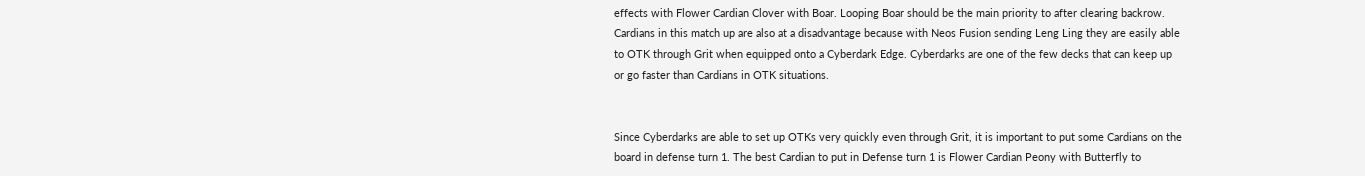effects with Flower Cardian Clover with Boar. Looping Boar should be the main priority to after clearing backrow. Cardians in this match up are also at a disadvantage because with Neos Fusion sending Leng Ling they are easily able to OTK through Grit when equipped onto a Cyberdark Edge. Cyberdarks are one of the few decks that can keep up or go faster than Cardians in OTK situations.


Since Cyberdarks are able to set up OTKs very quickly even through Grit, it is important to put some Cardians on the board in defense turn 1. The best Cardian to put in Defense turn 1 is Flower Cardian Peony with Butterfly to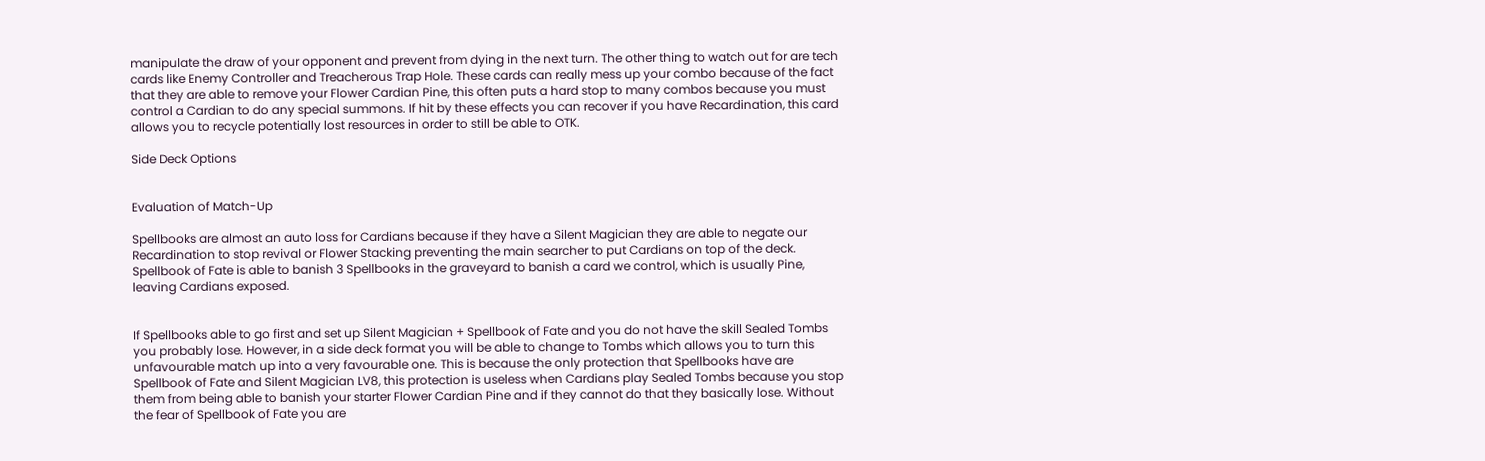manipulate the draw of your opponent and prevent from dying in the next turn. The other thing to watch out for are tech cards like Enemy Controller and Treacherous Trap Hole. These cards can really mess up your combo because of the fact that they are able to remove your Flower Cardian Pine, this often puts a hard stop to many combos because you must control a Cardian to do any special summons. If hit by these effects you can recover if you have Recardination, this card allows you to recycle potentially lost resources in order to still be able to OTK.

Side Deck Options


Evaluation of Match-Up

Spellbooks are almost an auto loss for Cardians because if they have a Silent Magician they are able to negate our Recardination to stop revival or Flower Stacking preventing the main searcher to put Cardians on top of the deck. Spellbook of Fate is able to banish 3 Spellbooks in the graveyard to banish a card we control, which is usually Pine, leaving Cardians exposed.


If Spellbooks able to go first and set up Silent Magician + Spellbook of Fate and you do not have the skill Sealed Tombs you probably lose. However, in a side deck format you will be able to change to Tombs which allows you to turn this unfavourable match up into a very favourable one. This is because the only protection that Spellbooks have are Spellbook of Fate and Silent Magician LV8, this protection is useless when Cardians play Sealed Tombs because you stop them from being able to banish your starter Flower Cardian Pine and if they cannot do that they basically lose. Without the fear of Spellbook of Fate you are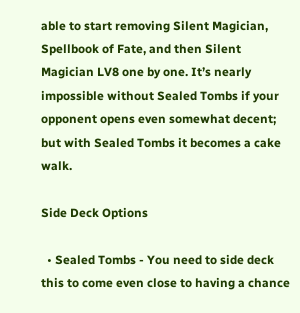able to start removing Silent Magician, Spellbook of Fate, and then Silent Magician LV8 one by one. It’s nearly impossible without Sealed Tombs if your opponent opens even somewhat decent; but with Sealed Tombs it becomes a cake walk.

Side Deck Options

  • Sealed Tombs - You need to side deck this to come even close to having a chance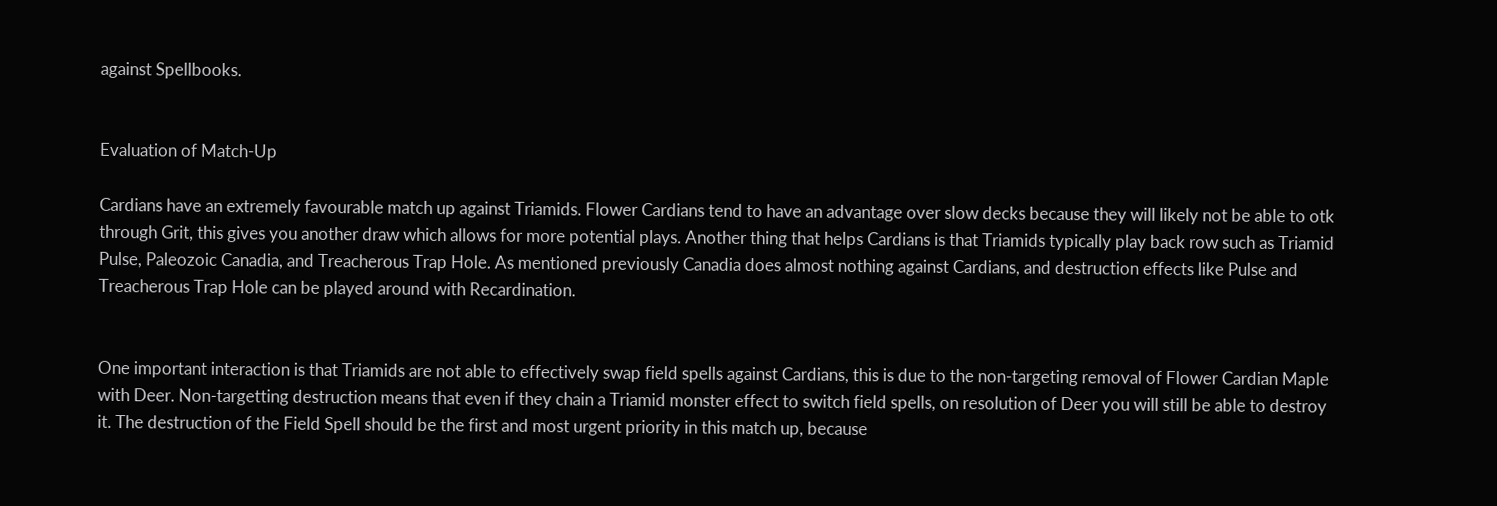against Spellbooks.


Evaluation of Match-Up

Cardians have an extremely favourable match up against Triamids. Flower Cardians tend to have an advantage over slow decks because they will likely not be able to otk through Grit, this gives you another draw which allows for more potential plays. Another thing that helps Cardians is that Triamids typically play back row such as Triamid Pulse, Paleozoic Canadia, and Treacherous Trap Hole. As mentioned previously Canadia does almost nothing against Cardians, and destruction effects like Pulse and Treacherous Trap Hole can be played around with Recardination.


One important interaction is that Triamids are not able to effectively swap field spells against Cardians, this is due to the non-targeting removal of Flower Cardian Maple with Deer. Non-targetting destruction means that even if they chain a Triamid monster effect to switch field spells, on resolution of Deer you will still be able to destroy it. The destruction of the Field Spell should be the first and most urgent priority in this match up, because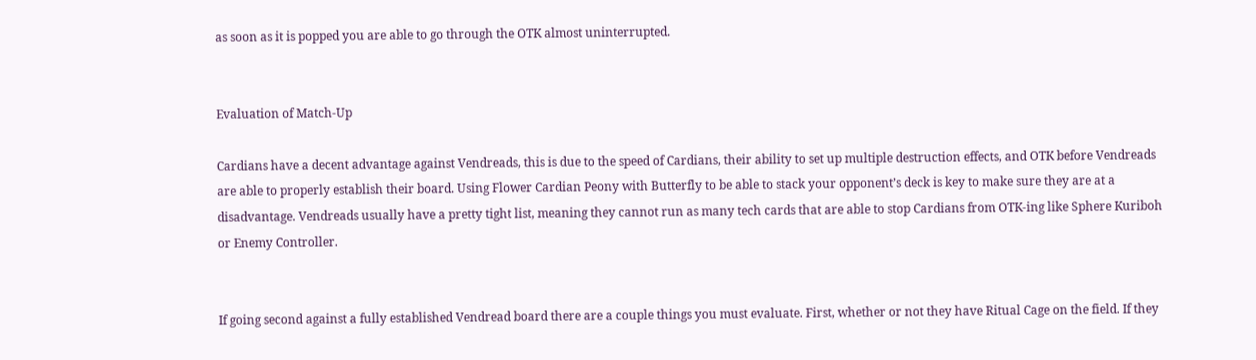as soon as it is popped you are able to go through the OTK almost uninterrupted.


Evaluation of Match-Up

Cardians have a decent advantage against Vendreads, this is due to the speed of Cardians, their ability to set up multiple destruction effects, and OTK before Vendreads are able to properly establish their board. Using Flower Cardian Peony with Butterfly to be able to stack your opponent’s deck is key to make sure they are at a disadvantage. Vendreads usually have a pretty tight list, meaning they cannot run as many tech cards that are able to stop Cardians from OTK-ing like Sphere Kuriboh or Enemy Controller.


If going second against a fully established Vendread board there are a couple things you must evaluate. First, whether or not they have Ritual Cage on the field. If they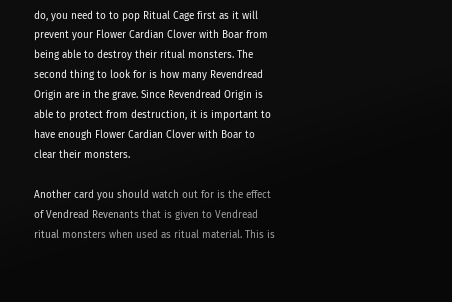do, you need to to pop Ritual Cage first as it will prevent your Flower Cardian Clover with Boar from being able to destroy their ritual monsters. The second thing to look for is how many Revendread Origin are in the grave. Since Revendread Origin is able to protect from destruction, it is important to have enough Flower Cardian Clover with Boar to clear their monsters.

Another card you should watch out for is the effect of Vendread Revenants that is given to Vendread ritual monsters when used as ritual material. This is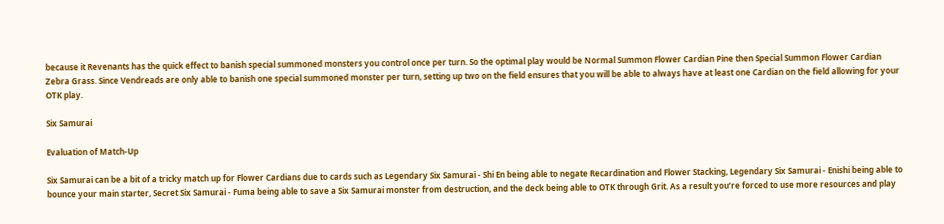because it Revenants has the quick effect to banish special summoned monsters you control once per turn. So the optimal play would be Normal Summon Flower Cardian Pine then Special Summon Flower Cardian Zebra Grass. Since Vendreads are only able to banish one special summoned monster per turn, setting up two on the field ensures that you will be able to always have at least one Cardian on the field allowing for your OTK play.

Six Samurai

Evaluation of Match-Up

Six Samurai can be a bit of a tricky match up for Flower Cardians due to cards such as Legendary Six Samurai - Shi En being able to negate Recardination and Flower Stacking, Legendary Six Samurai - Enishi being able to bounce your main starter, Secret Six Samurai - Fuma being able to save a Six Samurai monster from destruction, and the deck being able to OTK through Grit. As a result you’re forced to use more resources and play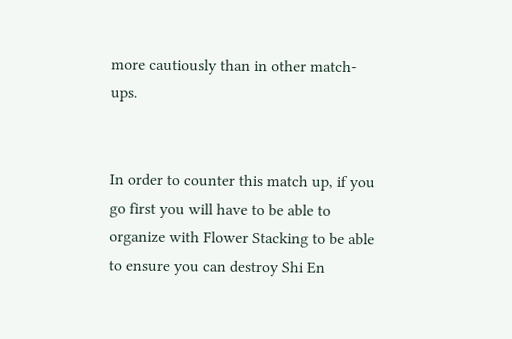more cautiously than in other match-ups.


In order to counter this match up, if you go first you will have to be able to organize with Flower Stacking to be able to ensure you can destroy Shi En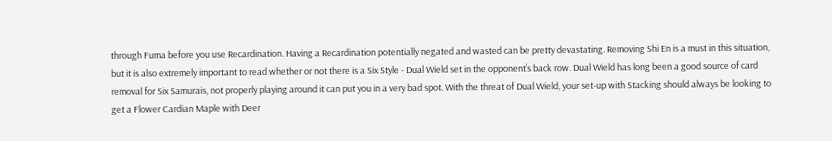through Fuma before you use Recardination. Having a Recardination potentially negated and wasted can be pretty devastating. Removing Shi En is a must in this situation, but it is also extremely important to read whether or not there is a Six Style - Dual Wield set in the opponent’s back row. Dual Wield has long been a good source of card removal for Six Samurais, not properly playing around it can put you in a very bad spot. With the threat of Dual Wield, your set-up with Stacking should always be looking to get a Flower Cardian Maple with Deer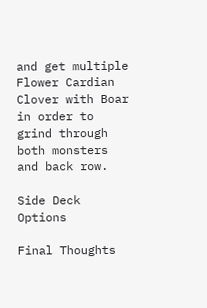and get multiple Flower Cardian Clover with Boar in order to grind through both monsters and back row.

Side Deck Options

Final Thoughts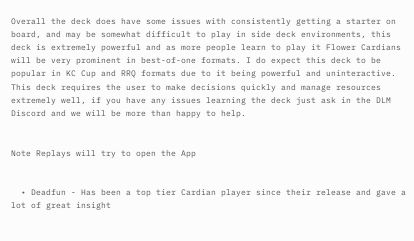Overall the deck does have some issues with consistently getting a starter on board, and may be somewhat difficult to play in side deck environments, this deck is extremely powerful and as more people learn to play it Flower Cardians will be very prominent in best-of-one formats. I do expect this deck to be popular in KC Cup and RRQ formats due to it being powerful and uninteractive. This deck requires the user to make decisions quickly and manage resources extremely well, if you have any issues learning the deck just ask in the DLM Discord and we will be more than happy to help.


Note Replays will try to open the App


  • Deadfun - Has been a top tier Cardian player since their release and gave a lot of great insight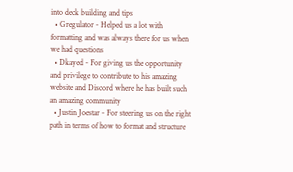into deck building and tips
  • Gregulator - Helped us a lot with formatting and was always there for us when we had questions
  • Dkayed - For giving us the opportunity and privilege to contribute to his amazing website and Discord where he has built such an amazing community
  • Justin Joestar - For steering us on the right path in terms of how to format and structure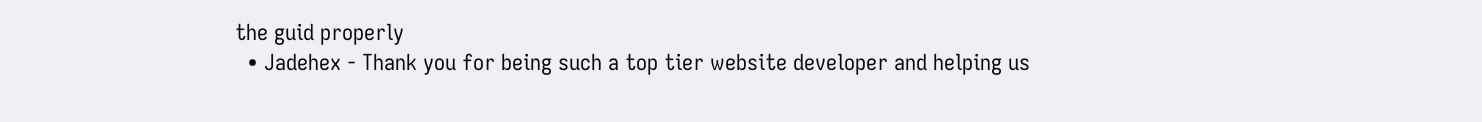the guid properly
  • Jadehex - Thank you for being such a top tier website developer and helping us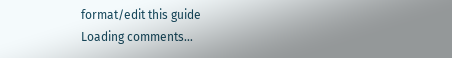format/edit this guide
Loading comments…